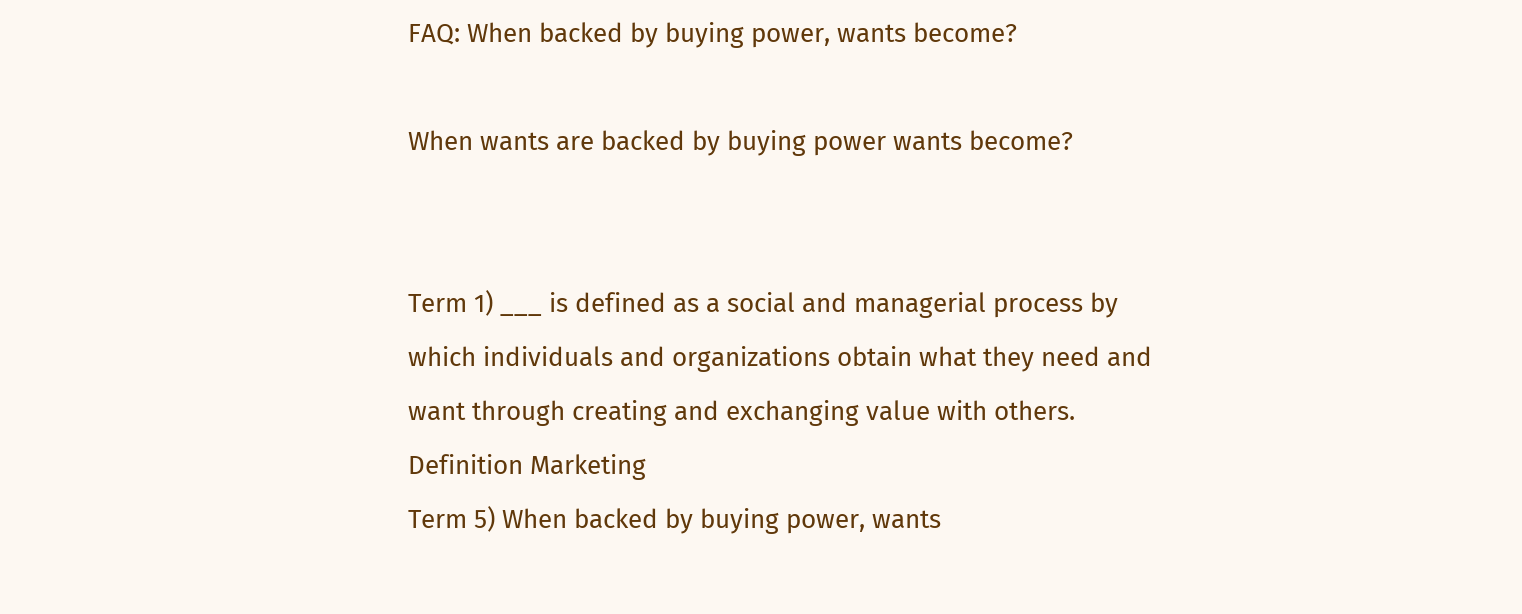FAQ: When backed by buying power, wants become?

When wants are backed by buying power wants become?


Term 1) ___ is defined as a social and managerial process by which individuals and organizations obtain what they need and want through creating and exchanging value with others. Definition Marketing
Term 5) When backed by buying power, wants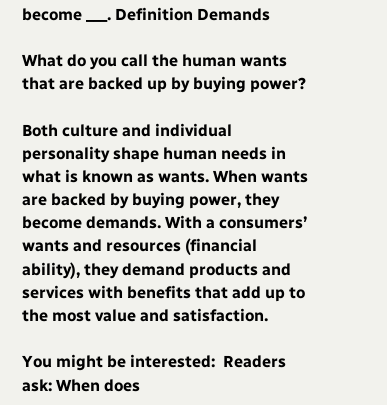become ___. Definition Demands

What do you call the human wants that are backed up by buying power?

Both culture and individual personality shape human needs in what is known as wants. When wants are backed by buying power, they become demands. With a consumers’ wants and resources (financial ability), they demand products and services with benefits that add up to the most value and satisfaction.

You might be interested:  Readers ask: When does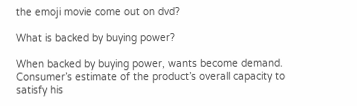the emoji movie come out on dvd?

What is backed by buying power?

When backed by buying power, wants become demand. Consumer’s estimate of the product’s overall capacity to satisfy his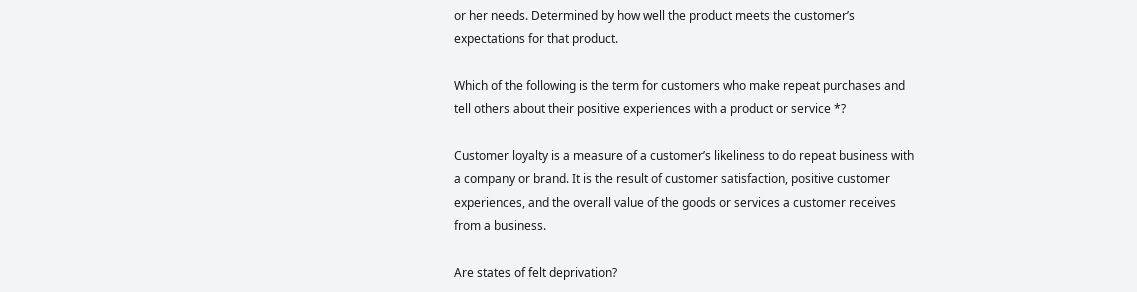or her needs. Determined by how well the product meets the customer’s expectations for that product.

Which of the following is the term for customers who make repeat purchases and tell others about their positive experiences with a product or service *?

Customer loyalty is a measure of a customer’s likeliness to do repeat business with a company or brand. It is the result of customer satisfaction, positive customer experiences, and the overall value of the goods or services a customer receives from a business.

Are states of felt deprivation?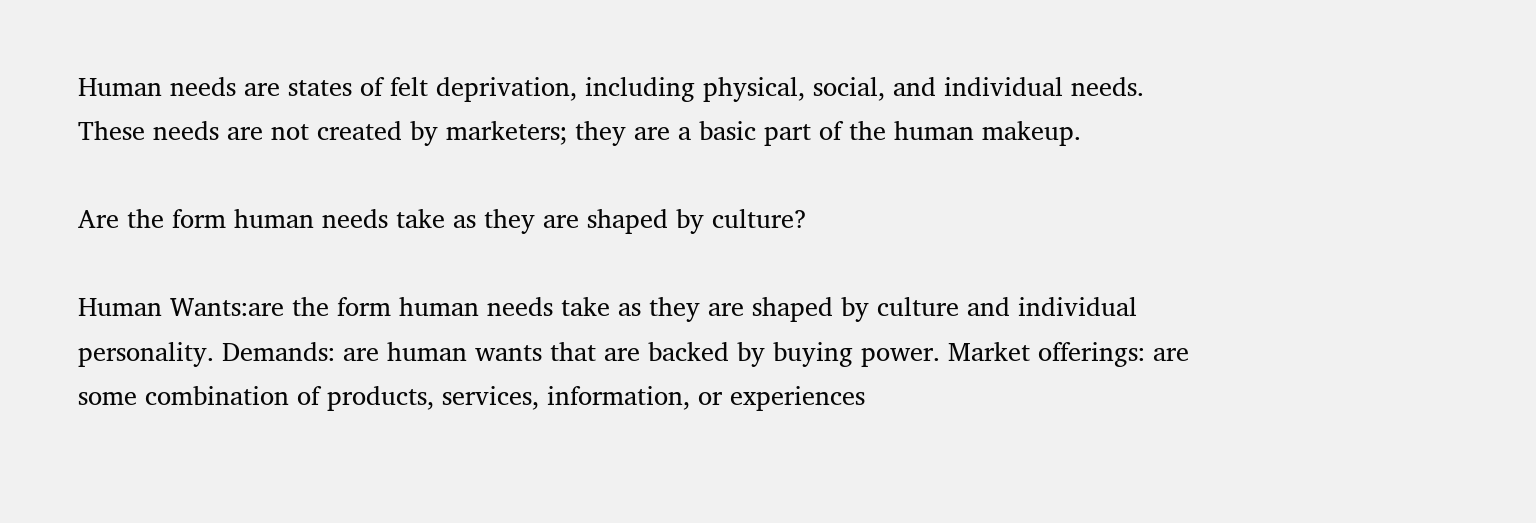Human needs are states of felt deprivation, including physical, social, and individual needs. These needs are not created by marketers; they are a basic part of the human makeup.

Are the form human needs take as they are shaped by culture?

Human Wants:are the form human needs take as they are shaped by culture and individual personality. Demands: are human wants that are backed by buying power. Market offerings: are some combination of products, services, information, or experiences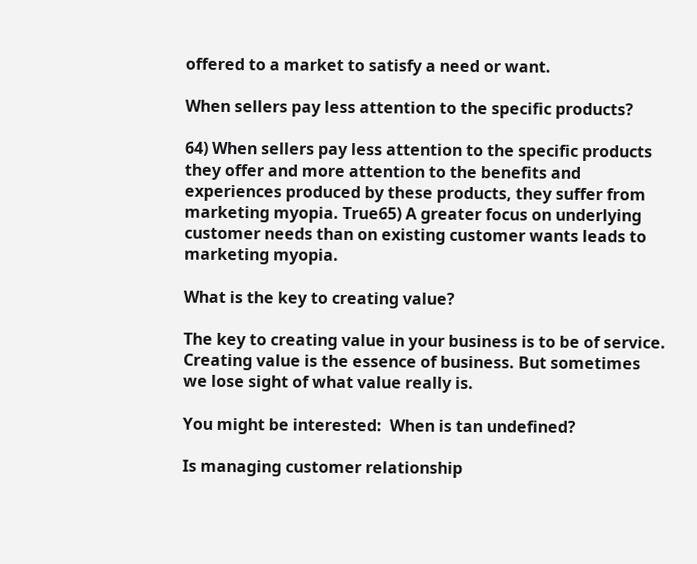offered to a market to satisfy a need or want.

When sellers pay less attention to the specific products?

64) When sellers pay less attention to the specific products they offer and more attention to the benefits and experiences produced by these products, they suffer from marketing myopia. True65) A greater focus on underlying customer needs than on existing customer wants leads to marketing myopia.

What is the key to creating value?

The key to creating value in your business is to be of service. Creating value is the essence of business. But sometimes we lose sight of what value really is.

You might be interested:  When is tan undefined?

Is managing customer relationship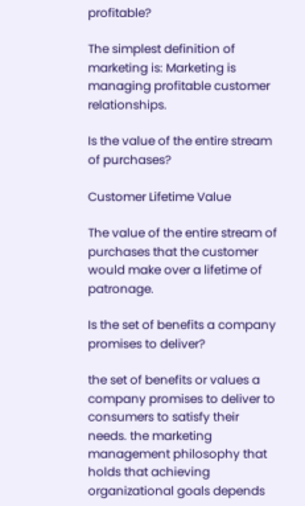profitable?

The simplest definition of marketing is: Marketing is managing profitable customer relationships.

Is the value of the entire stream of purchases?

Customer Lifetime Value

The value of the entire stream of purchases that the customer would make over a lifetime of patronage.

Is the set of benefits a company promises to deliver?

the set of benefits or values a company promises to deliver to consumers to satisfy their needs. the marketing management philosophy that holds that achieving organizational goals depends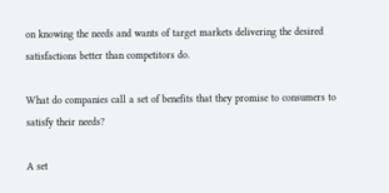on knowing the needs and wants of target markets delivering the desired satisfactions better than competitors do.

What do companies call a set of benefits that they promise to consumers to satisfy their needs?

A set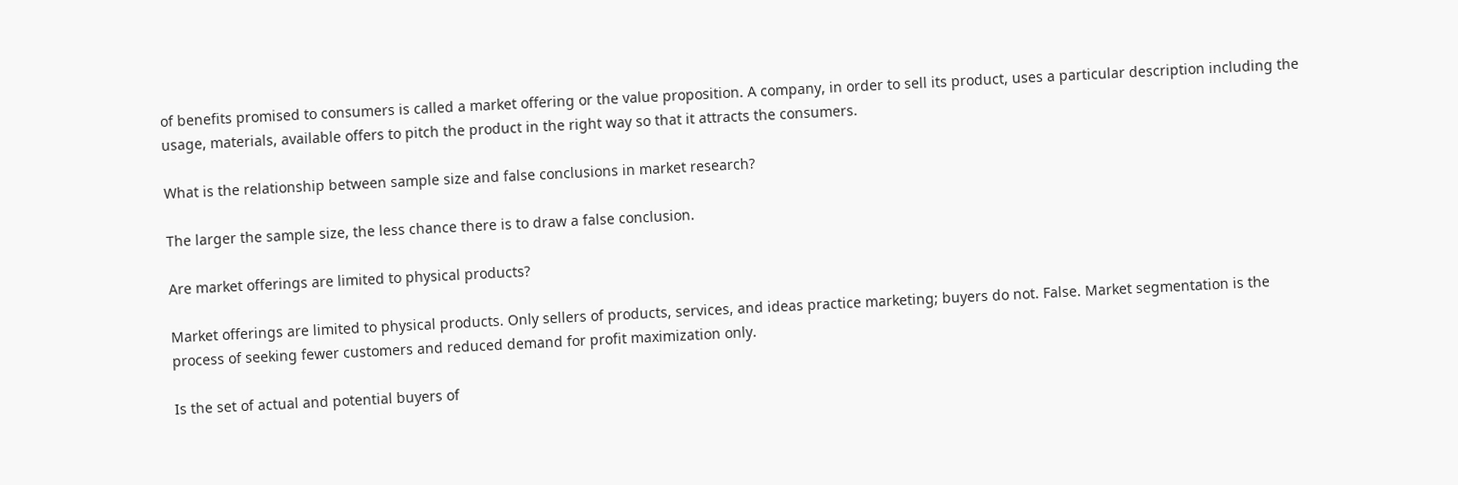of benefits promised to consumers is called a market offering or the value proposition. A company, in order to sell its product, uses a particular description including the usage, materials, available offers to pitch the product in the right way so that it attracts the consumers.

What is the relationship between sample size and false conclusions in market research?

The larger the sample size, the less chance there is to draw a false conclusion.

Are market offerings are limited to physical products?

Market offerings are limited to physical products. Only sellers of products, services, and ideas practice marketing; buyers do not. False. Market segmentation is the process of seeking fewer customers and reduced demand for profit maximization only.

Is the set of actual and potential buyers of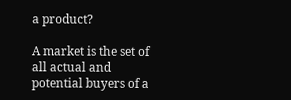a product?

A market is the set of all actual and potential buyers of a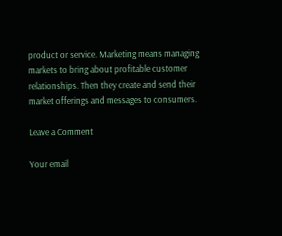product or service. Marketing means managing markets to bring about profitable customer relationships. Then they create and send their market offerings and messages to consumers.

Leave a Comment

Your email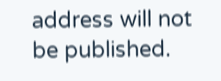address will not be published.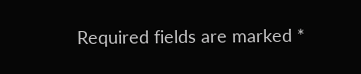Required fields are marked *